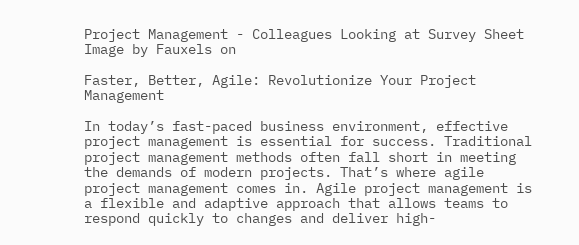Project Management - Colleagues Looking at Survey Sheet
Image by Fauxels on

Faster, Better, Agile: Revolutionize Your Project Management

In today’s fast-paced business environment, effective project management is essential for success. Traditional project management methods often fall short in meeting the demands of modern projects. That’s where agile project management comes in. Agile project management is a flexible and adaptive approach that allows teams to respond quickly to changes and deliver high-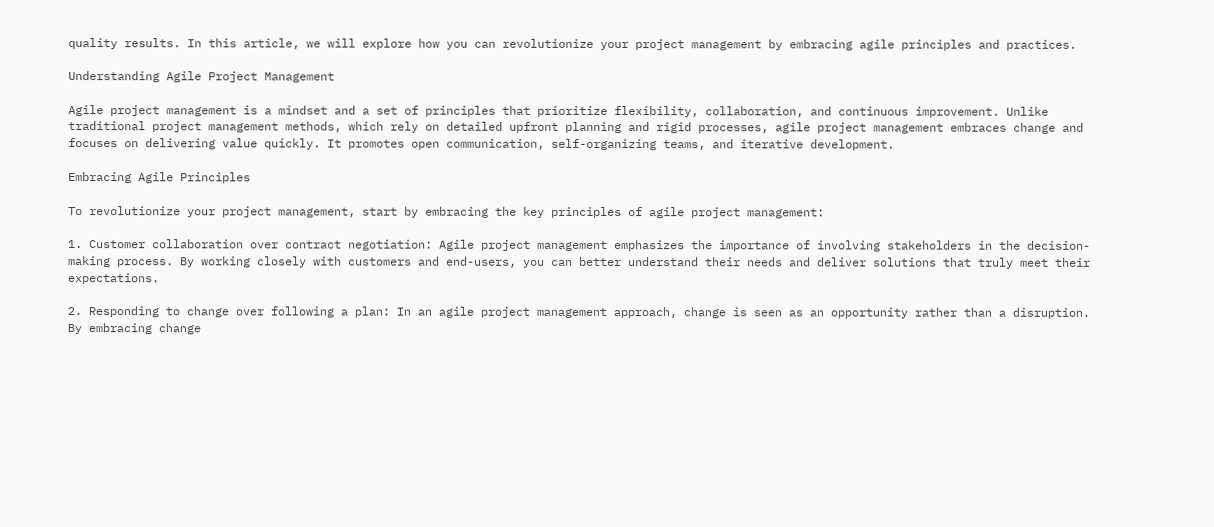quality results. In this article, we will explore how you can revolutionize your project management by embracing agile principles and practices.

Understanding Agile Project Management

Agile project management is a mindset and a set of principles that prioritize flexibility, collaboration, and continuous improvement. Unlike traditional project management methods, which rely on detailed upfront planning and rigid processes, agile project management embraces change and focuses on delivering value quickly. It promotes open communication, self-organizing teams, and iterative development.

Embracing Agile Principles

To revolutionize your project management, start by embracing the key principles of agile project management:

1. Customer collaboration over contract negotiation: Agile project management emphasizes the importance of involving stakeholders in the decision-making process. By working closely with customers and end-users, you can better understand their needs and deliver solutions that truly meet their expectations.

2. Responding to change over following a plan: In an agile project management approach, change is seen as an opportunity rather than a disruption. By embracing change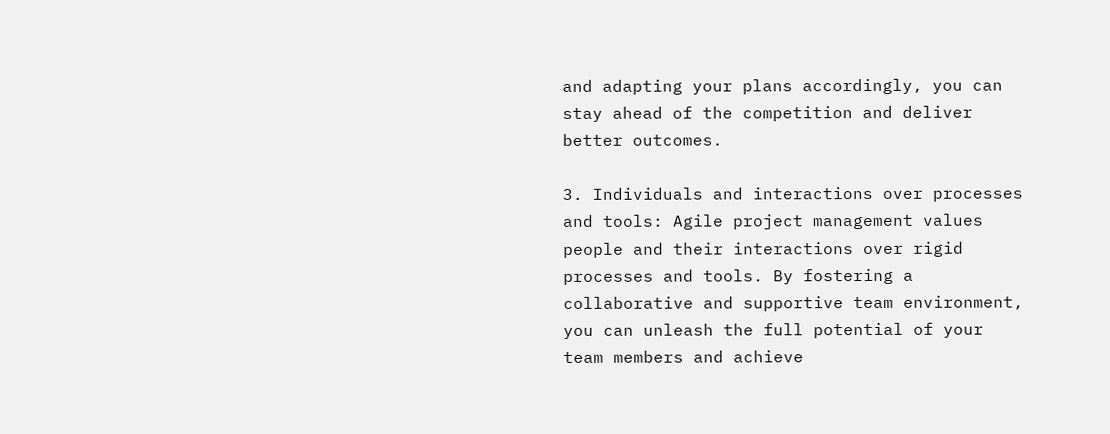and adapting your plans accordingly, you can stay ahead of the competition and deliver better outcomes.

3. Individuals and interactions over processes and tools: Agile project management values people and their interactions over rigid processes and tools. By fostering a collaborative and supportive team environment, you can unleash the full potential of your team members and achieve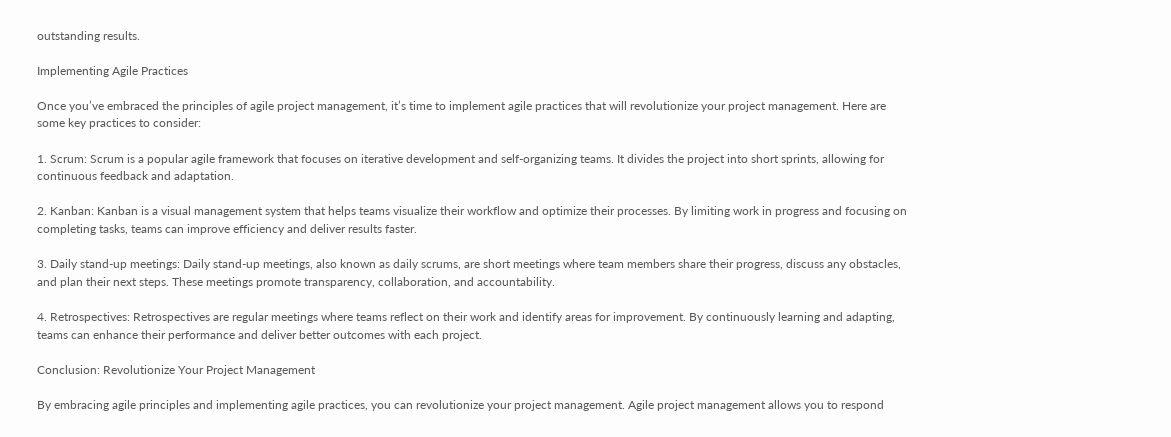outstanding results.

Implementing Agile Practices

Once you’ve embraced the principles of agile project management, it’s time to implement agile practices that will revolutionize your project management. Here are some key practices to consider:

1. Scrum: Scrum is a popular agile framework that focuses on iterative development and self-organizing teams. It divides the project into short sprints, allowing for continuous feedback and adaptation.

2. Kanban: Kanban is a visual management system that helps teams visualize their workflow and optimize their processes. By limiting work in progress and focusing on completing tasks, teams can improve efficiency and deliver results faster.

3. Daily stand-up meetings: Daily stand-up meetings, also known as daily scrums, are short meetings where team members share their progress, discuss any obstacles, and plan their next steps. These meetings promote transparency, collaboration, and accountability.

4. Retrospectives: Retrospectives are regular meetings where teams reflect on their work and identify areas for improvement. By continuously learning and adapting, teams can enhance their performance and deliver better outcomes with each project.

Conclusion: Revolutionize Your Project Management

By embracing agile principles and implementing agile practices, you can revolutionize your project management. Agile project management allows you to respond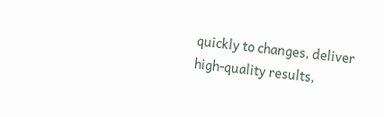quickly to changes, deliver high-quality results,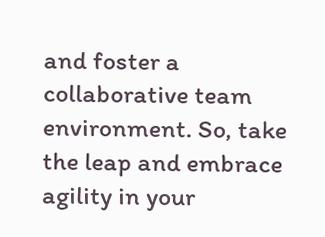and foster a collaborative team environment. So, take the leap and embrace agility in your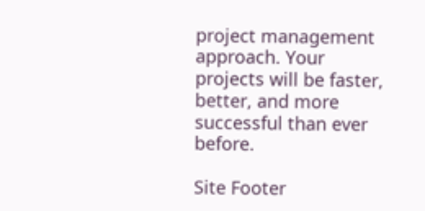project management approach. Your projects will be faster, better, and more successful than ever before.

Site Footer